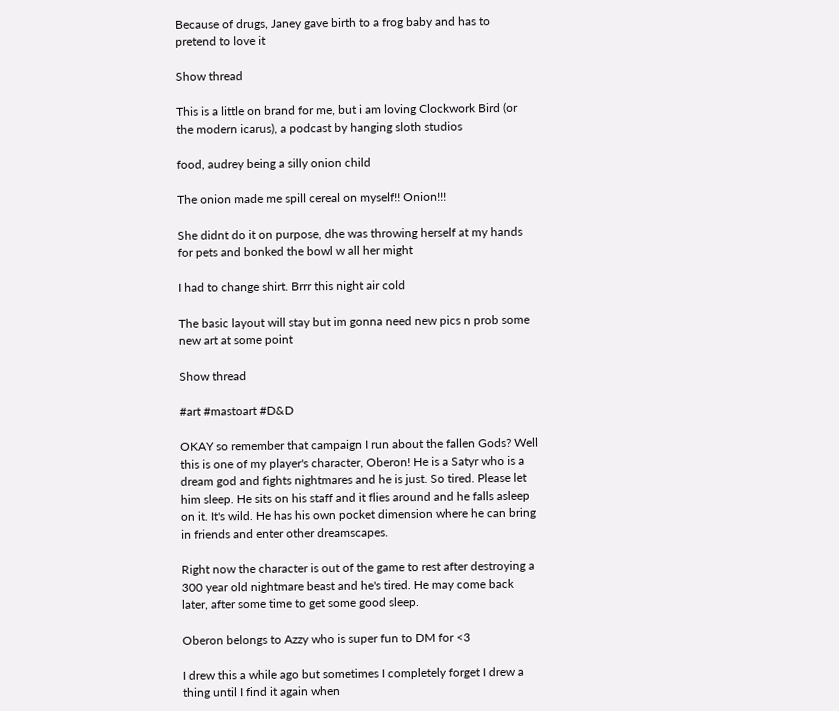Because of drugs, Janey gave birth to a frog baby and has to pretend to love it

Show thread

This is a little on brand for me, but i am loving Clockwork Bird (or the modern icarus), a podcast by hanging sloth studios

food, audrey being a silly onion child

The onion made me spill cereal on myself!! Onion!!!

She didnt do it on purpose, dhe was throwing herself at my hands for pets and bonked the bowl w all her might

I had to change shirt. Brrr this night air cold

The basic layout will stay but im gonna need new pics n prob some new art at some point

Show thread

#art #mastoart #D&D

OKAY so remember that campaign I run about the fallen Gods? Well this is one of my player's character, Oberon! He is a Satyr who is a dream god and fights nightmares and he is just. So tired. Please let him sleep. He sits on his staff and it flies around and he falls asleep on it. It's wild. He has his own pocket dimension where he can bring in friends and enter other dreamscapes.

Right now the character is out of the game to rest after destroying a 300 year old nightmare beast and he's tired. He may come back later, after some time to get some good sleep.

Oberon belongs to Azzy who is super fun to DM for <3

I drew this a while ago but sometimes I completely forget I drew a thing until I find it again when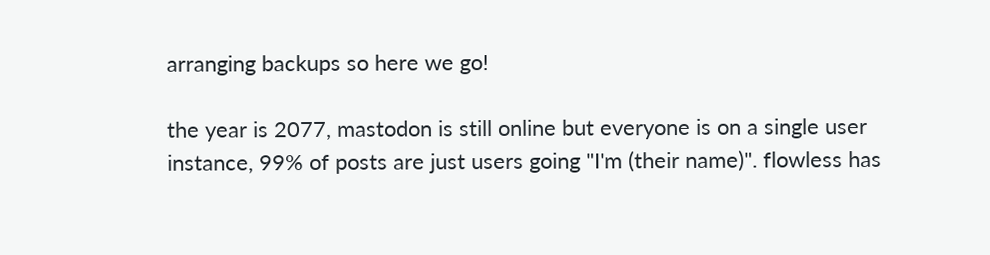arranging backups so here we go!

the year is 2077, mastodon is still online but everyone is on a single user instance, 99% of posts are just users going "I'm (their name)". flowless has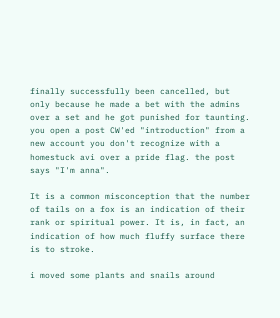finally successfully been cancelled, but only because he made a bet with the admins over a set and he got punished for taunting. you open a post CW'ed "introduction" from a new account you don't recognize with a homestuck avi over a pride flag. the post says "I'm anna".

It is a common misconception that the number of tails on a fox is an indication of their rank or spiritual power. It is, in fact, an indication of how much fluffy surface there is to stroke.

i moved some plants and snails around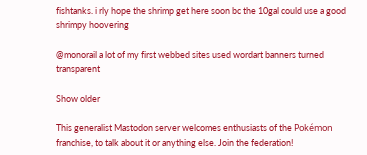fishtanks. i rly hope the shrimp get here soon bc the 10gal could use a good shrimpy hoovering

@monorail a lot of my first webbed sites used wordart banners turned transparent

Show older

This generalist Mastodon server welcomes enthusiasts of the Pokémon franchise, to talk about it or anything else. Join the federation!